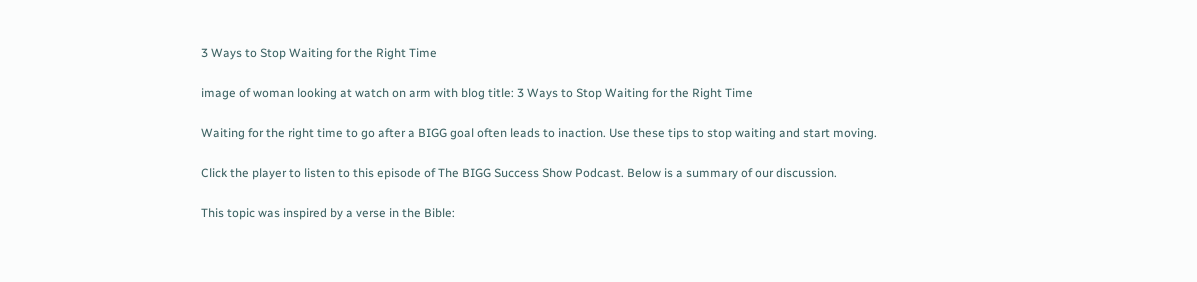3 Ways to Stop Waiting for the Right Time

image of woman looking at watch on arm with blog title: 3 Ways to Stop Waiting for the Right Time

Waiting for the right time to go after a BIGG goal often leads to inaction. Use these tips to stop waiting and start moving.

Click the player to listen to this episode of The BIGG Success Show Podcast. Below is a summary of our discussion.

This topic was inspired by a verse in the Bible: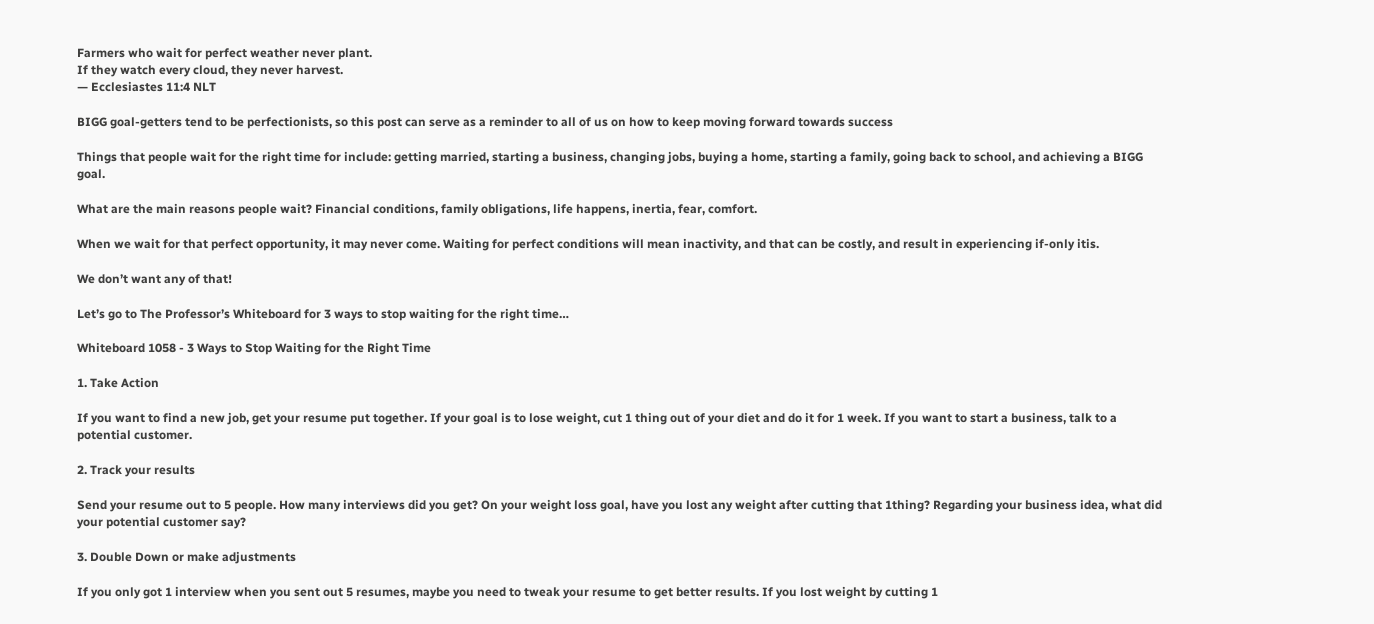Farmers who wait for perfect weather never plant.
If they watch every cloud, they never harvest.
— Ecclesiastes 11:4 NLT

BIGG goal-getters tend to be perfectionists, so this post can serve as a reminder to all of us on how to keep moving forward towards success

Things that people wait for the right time for include: getting married, starting a business, changing jobs, buying a home, starting a family, going back to school, and achieving a BIGG goal.

What are the main reasons people wait? Financial conditions, family obligations, life happens, inertia, fear, comfort.

When we wait for that perfect opportunity, it may never come. Waiting for perfect conditions will mean inactivity, and that can be costly, and result in experiencing if-only itis.

We don’t want any of that!

Let’s go to The Professor’s Whiteboard for 3 ways to stop waiting for the right time…

Whiteboard 1058 - 3 Ways to Stop Waiting for the Right Time

1. Take Action

If you want to find a new job, get your resume put together. If your goal is to lose weight, cut 1 thing out of your diet and do it for 1 week. If you want to start a business, talk to a potential customer.

2. Track your results

Send your resume out to 5 people. How many interviews did you get? On your weight loss goal, have you lost any weight after cutting that 1thing? Regarding your business idea, what did your potential customer say?

3. Double Down or make adjustments

If you only got 1 interview when you sent out 5 resumes, maybe you need to tweak your resume to get better results. If you lost weight by cutting 1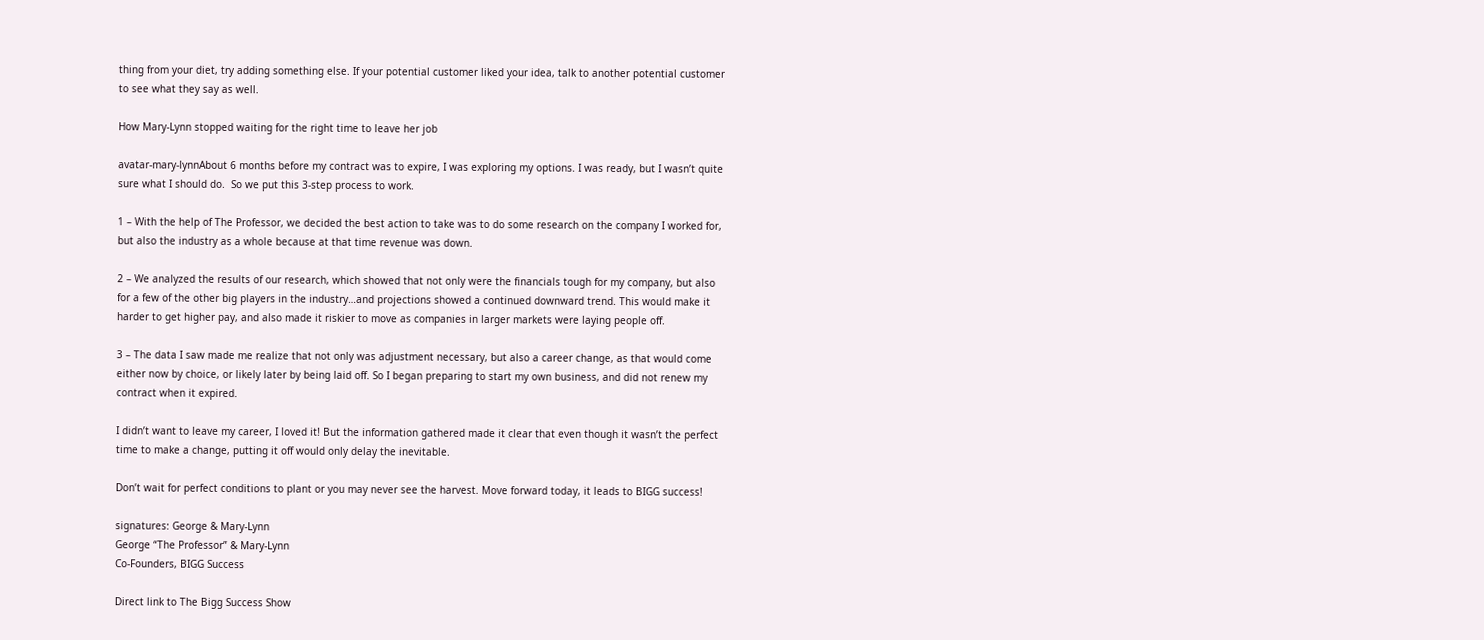thing from your diet, try adding something else. If your potential customer liked your idea, talk to another potential customer to see what they say as well.

How Mary-Lynn stopped waiting for the right time to leave her job

avatar-mary-lynnAbout 6 months before my contract was to expire, I was exploring my options. I was ready, but I wasn’t quite sure what I should do.  So we put this 3-step process to work.

1 – With the help of The Professor, we decided the best action to take was to do some research on the company I worked for, but also the industry as a whole because at that time revenue was down.

2 – We analyzed the results of our research, which showed that not only were the financials tough for my company, but also for a few of the other big players in the industry…and projections showed a continued downward trend. This would make it harder to get higher pay, and also made it riskier to move as companies in larger markets were laying people off.

3 – The data I saw made me realize that not only was adjustment necessary, but also a career change, as that would come either now by choice, or likely later by being laid off. So I began preparing to start my own business, and did not renew my contract when it expired.

I didn’t want to leave my career, I loved it! But the information gathered made it clear that even though it wasn’t the perfect time to make a change, putting it off would only delay the inevitable.

Don’t wait for perfect conditions to plant or you may never see the harvest. Move forward today, it leads to BIGG success!

signatures: George & Mary-Lynn
George “The Professor” & Mary-Lynn
Co-Founders, BIGG Success

Direct link to The Bigg Success Show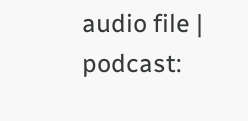audio file | podcast: